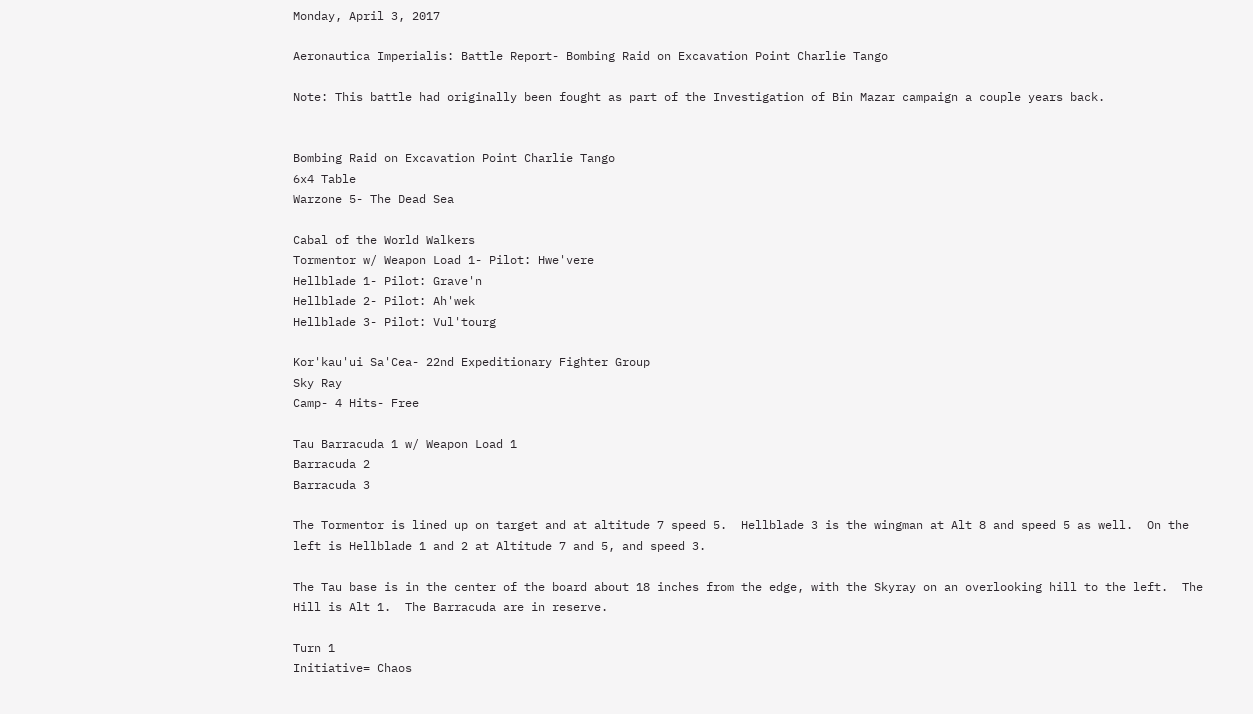Monday, April 3, 2017

Aeronautica Imperialis: Battle Report- Bombing Raid on Excavation Point Charlie Tango

Note: This battle had originally been fought as part of the Investigation of Bin Mazar campaign a couple years back.


Bombing Raid on Excavation Point Charlie Tango
6x4 Table
Warzone 5- The Dead Sea

Cabal of the World Walkers
Tormentor w/ Weapon Load 1- Pilot: Hwe'vere
Hellblade 1- Pilot: Grave'n
Hellblade 2- Pilot: Ah'wek
Hellblade 3- Pilot: Vul'tourg

Kor'kau'ui Sa'Cea- 22nd Expeditionary Fighter Group
Sky Ray
Camp- 4 Hits- Free

Tau Barracuda 1 w/ Weapon Load 1
Barracuda 2
Barracuda 3

The Tormentor is lined up on target and at altitude 7 speed 5.  Hellblade 3 is the wingman at Alt 8 and speed 5 as well.  On the left is Hellblade 1 and 2 at Altitude 7 and 5, and speed 3.

The Tau base is in the center of the board about 18 inches from the edge, with the Skyray on an overlooking hill to the left.  The Hill is Alt 1.  The Barracuda are in reserve.

Turn 1
Initiative= Chaos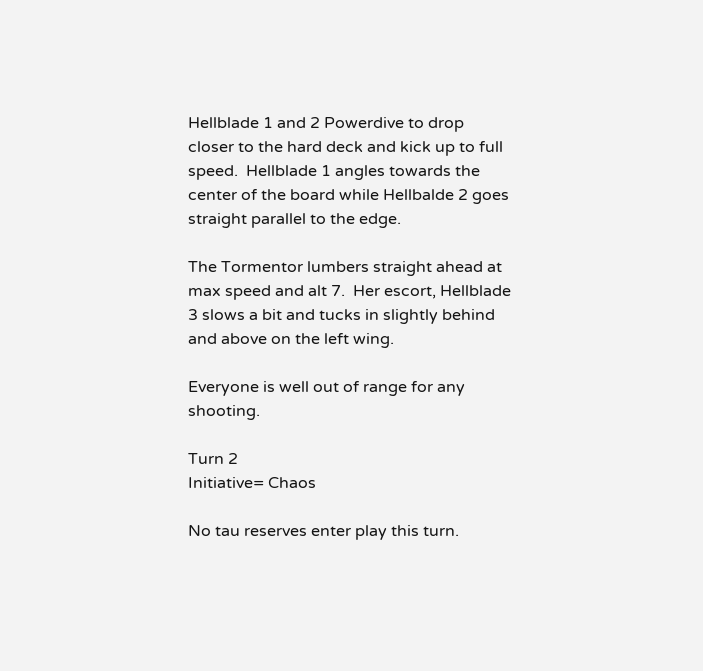Hellblade 1 and 2 Powerdive to drop closer to the hard deck and kick up to full speed.  Hellblade 1 angles towards the center of the board while Hellbalde 2 goes straight parallel to the edge.

The Tormentor lumbers straight ahead at max speed and alt 7.  Her escort, Hellblade 3 slows a bit and tucks in slightly behind and above on the left wing.

Everyone is well out of range for any shooting.

Turn 2
Initiative= Chaos

No tau reserves enter play this turn.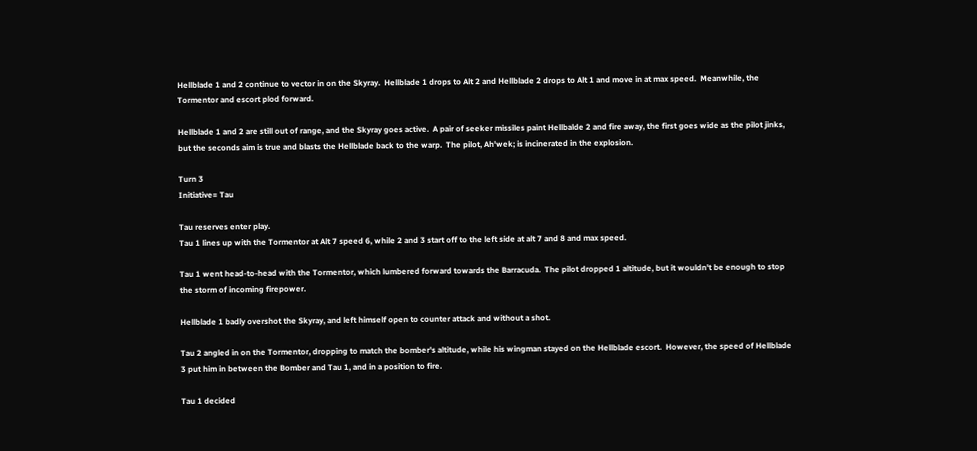Hellblade 1 and 2 continue to vector in on the Skyray.  Hellblade 1 drops to Alt 2 and Hellblade 2 drops to Alt 1 and move in at max speed.  Meanwhile, the Tormentor and escort plod forward.

Hellblade 1 and 2 are still out of range, and the Skyray goes active.  A pair of seeker missiles paint Hellbalde 2 and fire away, the first goes wide as the pilot jinks, but the seconds aim is true and blasts the Hellblade back to the warp.  The pilot, Ah'wek; is incinerated in the explosion.

Turn 3
Initiative= Tau

Tau reserves enter play.
Tau 1 lines up with the Tormentor at Alt 7 speed 6, while 2 and 3 start off to the left side at alt 7 and 8 and max speed.

Tau 1 went head-to-head with the Tormentor, which lumbered forward towards the Barracuda.  The pilot dropped 1 altitude, but it wouldn't be enough to stop the storm of incoming firepower.

Hellblade 1 badly overshot the Skyray, and left himself open to counter attack and without a shot.

Tau 2 angled in on the Tormentor, dropping to match the bomber's altitude, while his wingman stayed on the Hellblade escort.  However, the speed of Hellblade 3 put him in between the Bomber and Tau 1, and in a position to fire.

Tau 1 decided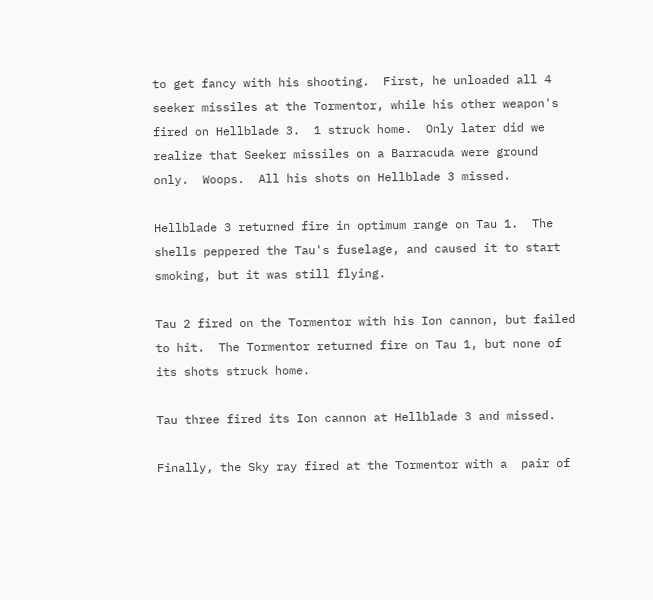to get fancy with his shooting.  First, he unloaded all 4 seeker missiles at the Tormentor, while his other weapon's fired on Hellblade 3.  1 struck home.  Only later did we realize that Seeker missiles on a Barracuda were ground only.  Woops.  All his shots on Hellblade 3 missed.

Hellblade 3 returned fire in optimum range on Tau 1.  The shells peppered the Tau's fuselage, and caused it to start smoking, but it was still flying.

Tau 2 fired on the Tormentor with his Ion cannon, but failed to hit.  The Tormentor returned fire on Tau 1, but none of its shots struck home.

Tau three fired its Ion cannon at Hellblade 3 and missed.

Finally, the Sky ray fired at the Tormentor with a  pair of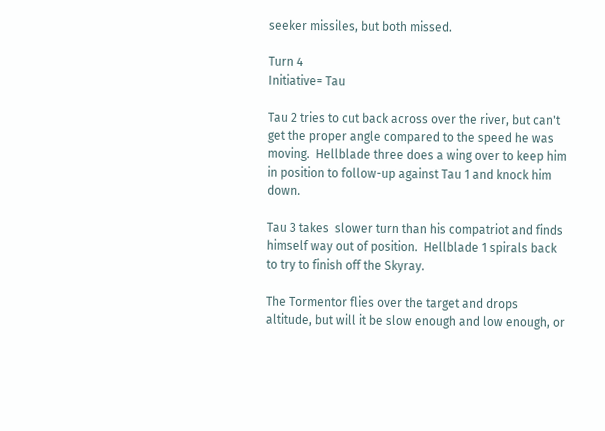seeker missiles, but both missed.

Turn 4
Initiative= Tau

Tau 2 tries to cut back across over the river, but can't get the proper angle compared to the speed he was moving.  Hellblade three does a wing over to keep him in position to follow-up against Tau 1 and knock him down.

Tau 3 takes  slower turn than his compatriot and finds himself way out of position.  Hellblade 1 spirals back to try to finish off the Skyray.

The Tormentor flies over the target and drops altitude, but will it be slow enough and low enough, or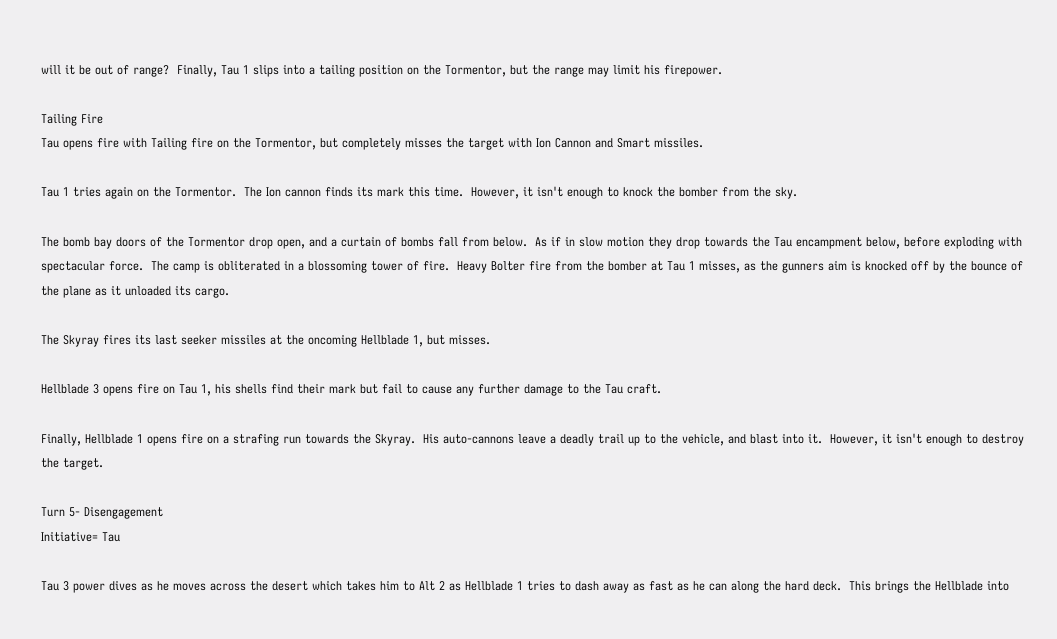will it be out of range?  Finally, Tau 1 slips into a tailing position on the Tormentor, but the range may limit his firepower.

Tailing Fire
Tau opens fire with Tailing fire on the Tormentor, but completely misses the target with Ion Cannon and Smart missiles.

Tau 1 tries again on the Tormentor.  The Ion cannon finds its mark this time.  However, it isn't enough to knock the bomber from the sky.

The bomb bay doors of the Tormentor drop open, and a curtain of bombs fall from below.  As if in slow motion they drop towards the Tau encampment below, before exploding with spectacular force.  The camp is obliterated in a blossoming tower of fire.  Heavy Bolter fire from the bomber at Tau 1 misses, as the gunners aim is knocked off by the bounce of the plane as it unloaded its cargo.

The Skyray fires its last seeker missiles at the oncoming Hellblade 1, but misses.

Hellblade 3 opens fire on Tau 1, his shells find their mark but fail to cause any further damage to the Tau craft.

Finally, Hellblade 1 opens fire on a strafing run towards the Skyray.  His auto-cannons leave a deadly trail up to the vehicle, and blast into it.  However, it isn't enough to destroy the target.

Turn 5- Disengagement
Initiative= Tau

Tau 3 power dives as he moves across the desert which takes him to Alt 2 as Hellblade 1 tries to dash away as fast as he can along the hard deck.  This brings the Hellblade into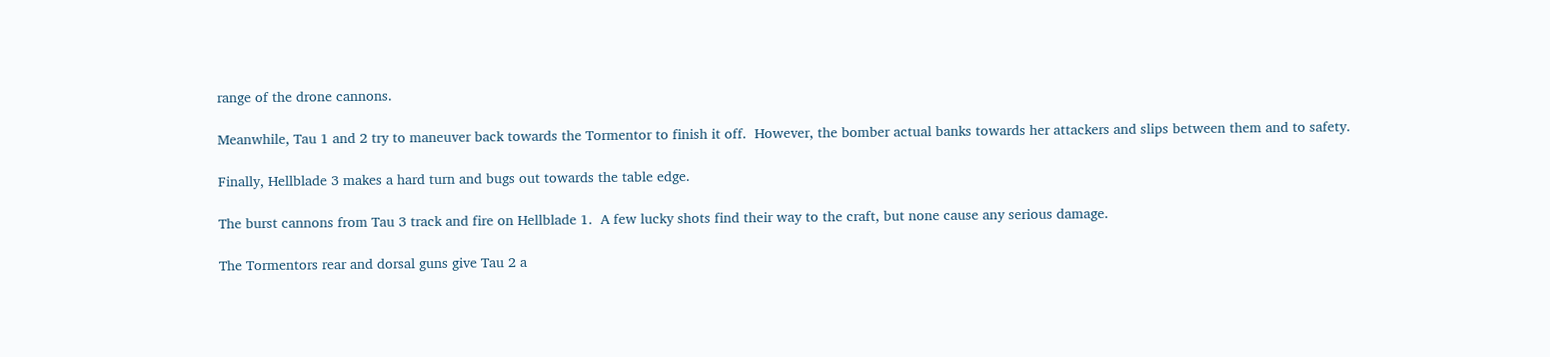range of the drone cannons.

Meanwhile, Tau 1 and 2 try to maneuver back towards the Tormentor to finish it off.  However, the bomber actual banks towards her attackers and slips between them and to safety.

Finally, Hellblade 3 makes a hard turn and bugs out towards the table edge.

The burst cannons from Tau 3 track and fire on Hellblade 1.  A few lucky shots find their way to the craft, but none cause any serious damage.

The Tormentors rear and dorsal guns give Tau 2 a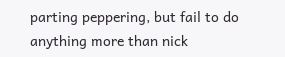parting peppering, but fail to do anything more than nick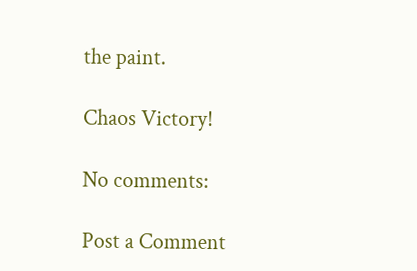the paint.

Chaos Victory!

No comments:

Post a Comment